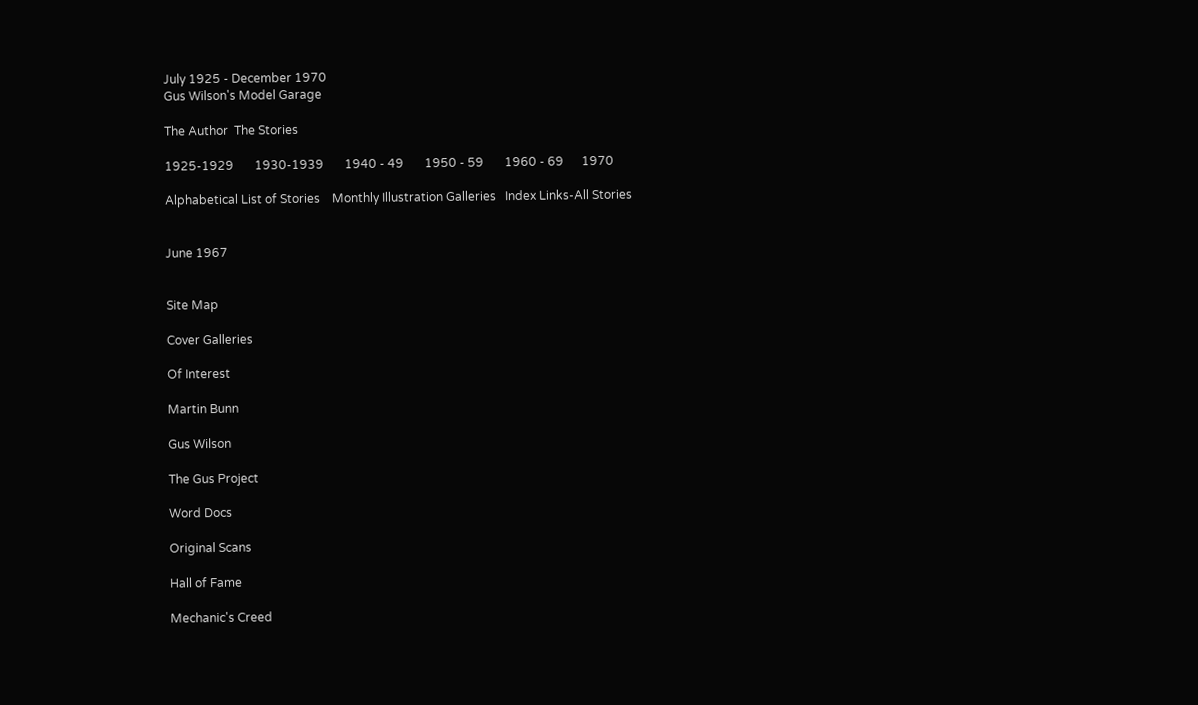July 1925 - December 1970
Gus Wilson's Model Garage

The Author  The Stories

1925-1929       1930-1939       1940 - 49       1950 - 59       1960 - 69      1970

Alphabetical List of Stories    Monthly Illustration Galleries   Index Links-All Stories


June 1967


Site Map

Cover Galleries

Of Interest

Martin Bunn

Gus Wilson

The Gus Project

Word Docs

Original Scans

Hall of Fame

Mechanic's Creed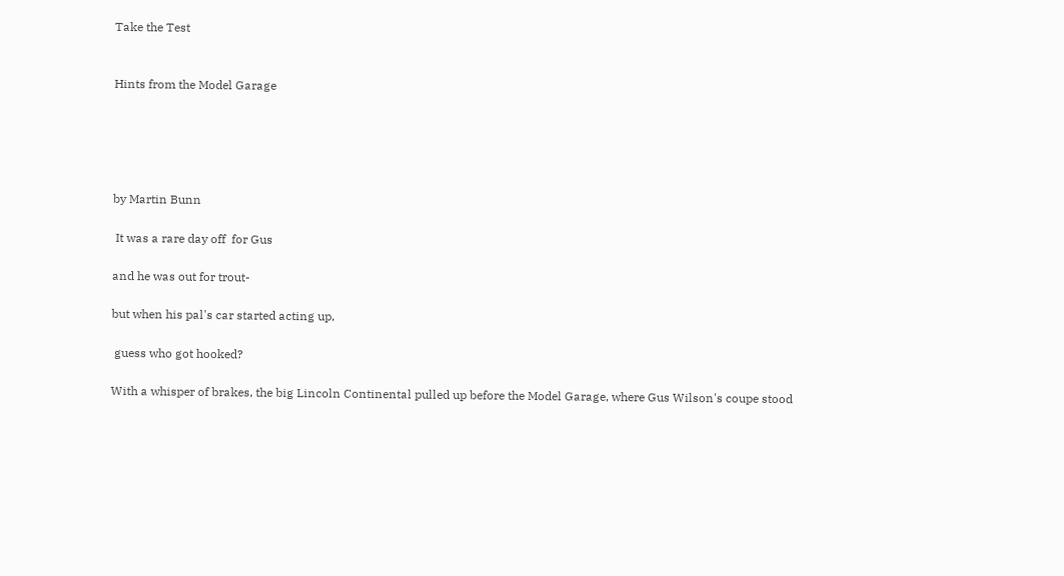Take the Test


Hints from the Model Garage





by Martin Bunn

 It was a rare day off  for Gus

and he was out for trout-

but when his pal's car started acting up,

 guess who got hooked?

With a whisper of brakes, the big Lincoln Continental pulled up before the Model Garage, where Gus Wilson's coupe stood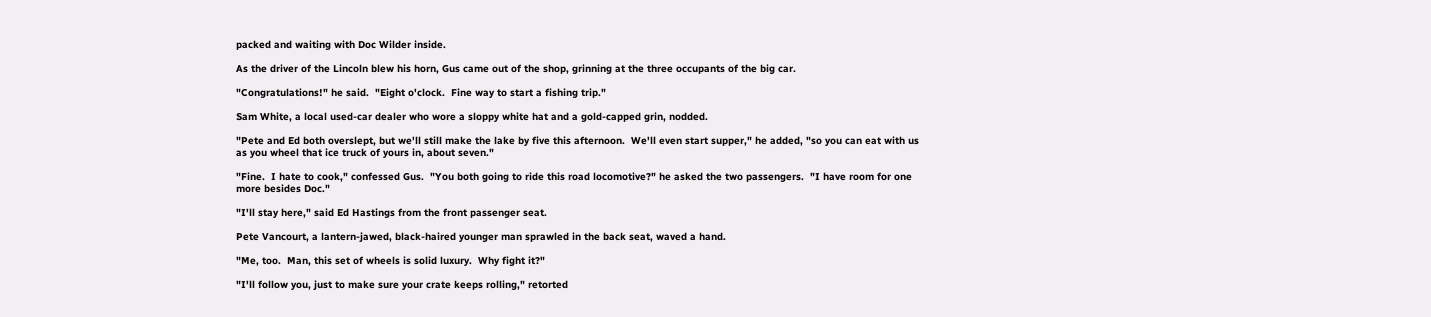packed and waiting with Doc Wilder inside.

As the driver of the Lincoln blew his horn, Gus came out of the shop, grinning at the three occupants of the big car.

"Congratulations!" he said.  "Eight o'clock.  Fine way to start a fishing trip."

Sam White, a local used-car dealer who wore a sloppy white hat and a gold-capped grin, nodded.

"Pete and Ed both overslept, but we'll still make the lake by five this afternoon.  We'll even start supper," he added, "so you can eat with us as you wheel that ice truck of yours in, about seven."

"Fine.  I hate to cook," confessed Gus.  "You both going to ride this road locomotive?" he asked the two passengers.  "I have room for one more besides Doc."

"I'll stay here," said Ed Hastings from the front passenger seat.

Pete Vancourt, a lantern-jawed, black-haired younger man sprawled in the back seat, waved a hand.

"Me, too.  Man, this set of wheels is solid luxury.  Why fight it?"

"I'll follow you, just to make sure your crate keeps rolling," retorted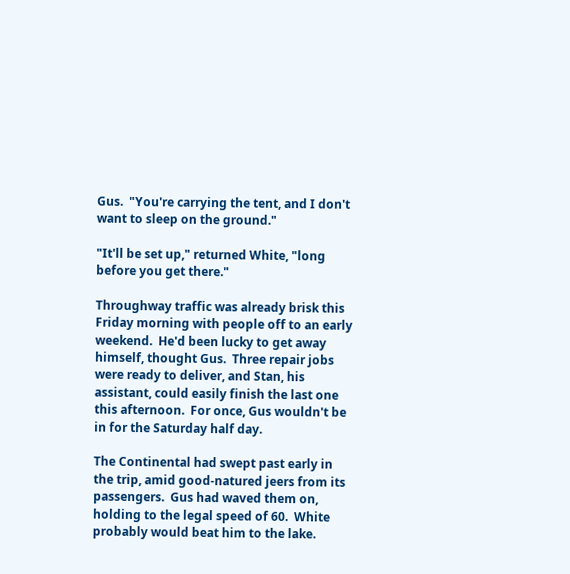Gus.  "You're carrying the tent, and I don't want to sleep on the ground."

"It'll be set up," returned White, "long before you get there."

Throughway traffic was already brisk this Friday morning with people off to an early weekend.  He'd been lucky to get away himself, thought Gus.  Three repair jobs were ready to deliver, and Stan, his assistant, could easily finish the last one this afternoon.  For once, Gus wouldn't be in for the Saturday half day.

The Continental had swept past early in the trip, amid good-natured jeers from its passengers.  Gus had waved them on, holding to the legal speed of 60.  White probably would beat him to the lake.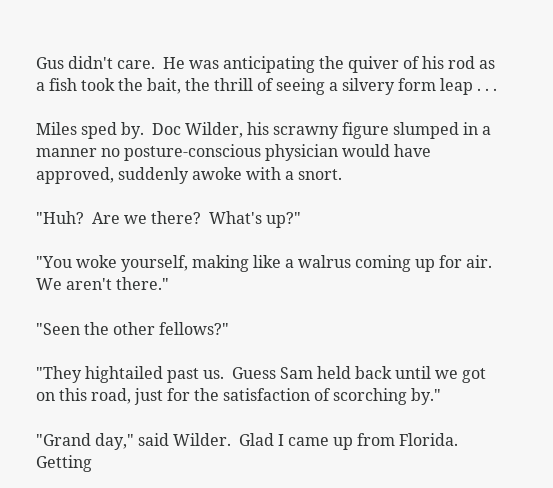Gus didn't care.  He was anticipating the quiver of his rod as a fish took the bait, the thrill of seeing a silvery form leap . . .

Miles sped by.  Doc Wilder, his scrawny figure slumped in a manner no posture-conscious physician would have approved, suddenly awoke with a snort.

"Huh?  Are we there?  What's up?"

"You woke yourself, making like a walrus coming up for air.  We aren't there."

"Seen the other fellows?"

"They hightailed past us.  Guess Sam held back until we got on this road, just for the satisfaction of scorching by."

"Grand day," said Wilder.  Glad I came up from Florida.  Getting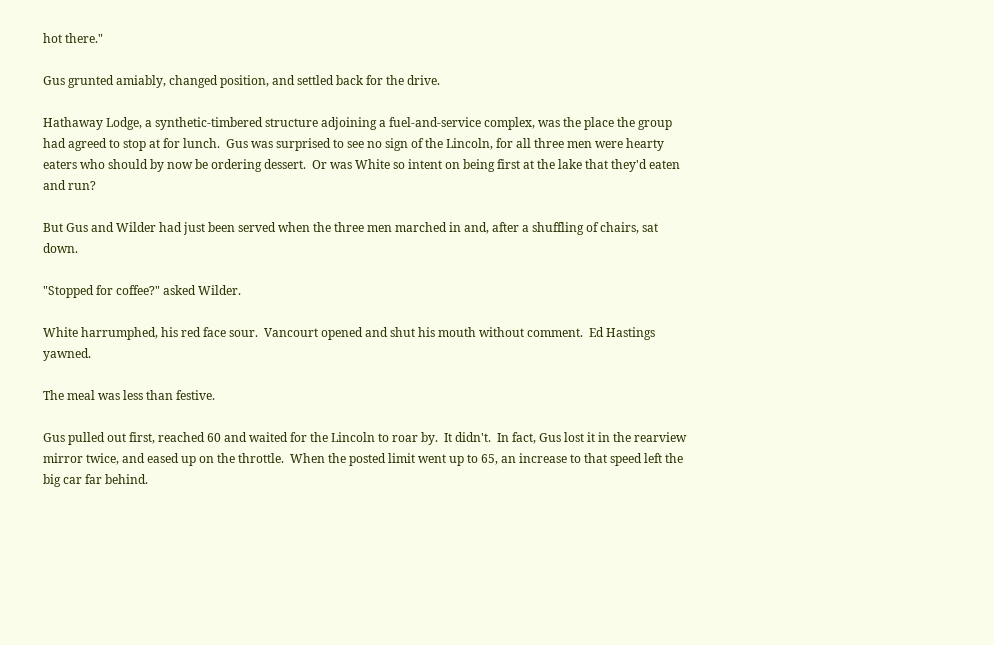hot there."

Gus grunted amiably, changed position, and settled back for the drive.

Hathaway Lodge, a synthetic-timbered structure adjoining a fuel-and-service complex, was the place the group had agreed to stop at for lunch.  Gus was surprised to see no sign of the Lincoln, for all three men were hearty eaters who should by now be ordering dessert.  Or was White so intent on being first at the lake that they'd eaten and run?

But Gus and Wilder had just been served when the three men marched in and, after a shuffling of chairs, sat down.

"Stopped for coffee?" asked Wilder.

White harrumphed, his red face sour.  Vancourt opened and shut his mouth without comment.  Ed Hastings yawned.

The meal was less than festive.

Gus pulled out first, reached 60 and waited for the Lincoln to roar by.  It didn't.  In fact, Gus lost it in the rearview mirror twice, and eased up on the throttle.  When the posted limit went up to 65, an increase to that speed left the big car far behind.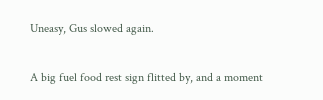Uneasy, Gus slowed again.

A big fuel food rest sign flitted by, and a moment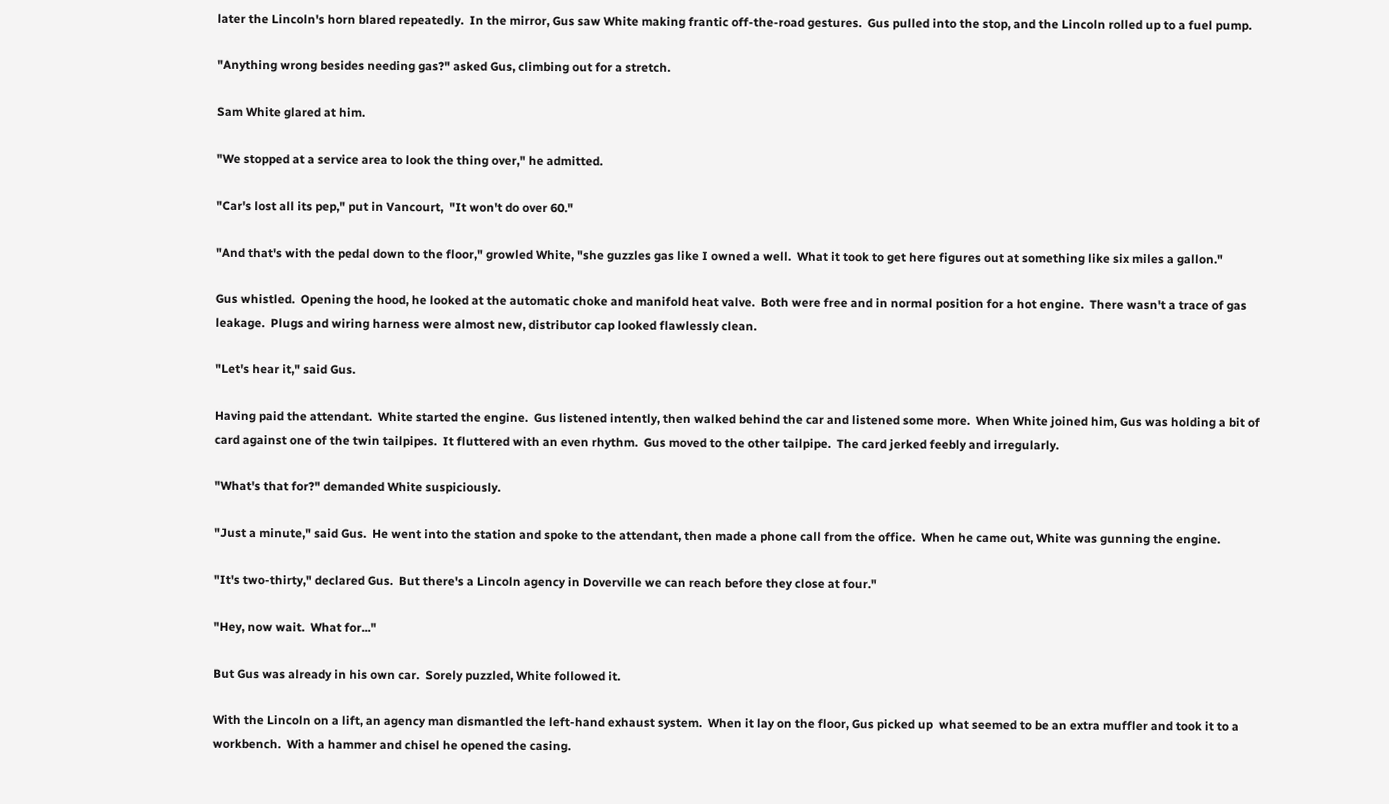later the Lincoln's horn blared repeatedly.  In the mirror, Gus saw White making frantic off-the-road gestures.  Gus pulled into the stop, and the Lincoln rolled up to a fuel pump.

"Anything wrong besides needing gas?" asked Gus, climbing out for a stretch.

Sam White glared at him.

"We stopped at a service area to look the thing over," he admitted.

"Car's lost all its pep," put in Vancourt,  "It won't do over 60."

"And that's with the pedal down to the floor," growled White, "she guzzles gas like I owned a well.  What it took to get here figures out at something like six miles a gallon."

Gus whistled.  Opening the hood, he looked at the automatic choke and manifold heat valve.  Both were free and in normal position for a hot engine.  There wasn't a trace of gas leakage.  Plugs and wiring harness were almost new, distributor cap looked flawlessly clean.

"Let's hear it," said Gus.

Having paid the attendant.  White started the engine.  Gus listened intently, then walked behind the car and listened some more.  When White joined him, Gus was holding a bit of card against one of the twin tailpipes.  It fluttered with an even rhythm.  Gus moved to the other tailpipe.  The card jerked feebly and irregularly.

"What's that for?" demanded White suspiciously.

"Just a minute," said Gus.  He went into the station and spoke to the attendant, then made a phone call from the office.  When he came out, White was gunning the engine.

"It's two-thirty," declared Gus.  But there's a Lincoln agency in Doverville we can reach before they close at four."

"Hey, now wait.  What for..."

But Gus was already in his own car.  Sorely puzzled, White followed it.

With the Lincoln on a lift, an agency man dismantled the left-hand exhaust system.  When it lay on the floor, Gus picked up  what seemed to be an extra muffler and took it to a workbench.  With a hammer and chisel he opened the casing.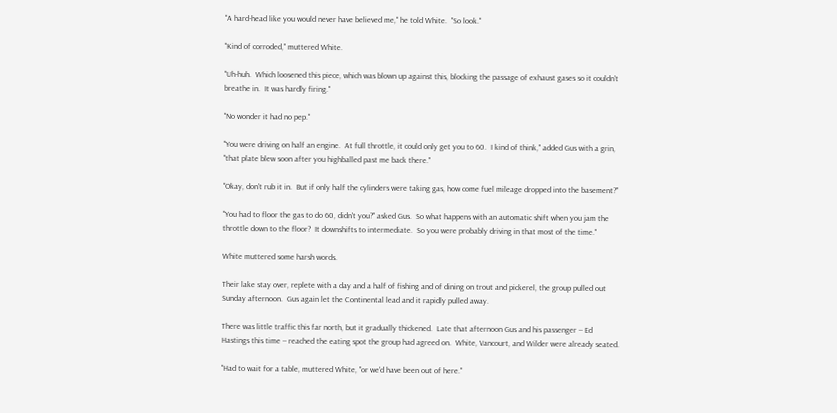"A hard-head like you would never have believed me," he told White.  "So look."

"Kind of corroded," muttered White.

"Uh-huh.  Which loosened this piece, which was blown up against this, blocking the passage of exhaust gases so it couldn't breathe in.  It was hardly firing."

"No wonder it had no pep."

"You were driving on half an engine.  At full throttle, it could only get you to 60.  I kind of think," added Gus with a grin, "that plate blew soon after you highballed past me back there."

"Okay, don't rub it in.  But if only half the cylinders were taking gas, how come fuel mileage dropped into the basement?"

"You had to floor the gas to do 60, didn't you?" asked Gus.  So what happens with an automatic shift when you jam the throttle down to the floor?  It downshifts to intermediate.  So you were probably driving in that most of the time."

White muttered some harsh words.

Their lake stay over, replete with a day and a half of fishing and of dining on trout and pickerel, the group pulled out Sunday afternoon.  Gus again let the Continental lead and it rapidly pulled away.

There was little traffic this far north, but it gradually thickened.  Late that afternoon Gus and his passenger -- Ed Hastings this time -- reached the eating spot the group had agreed on.  White, Vancourt, and Wilder were already seated.

"Had to wait for a table, muttered White, "or we'd have been out of here."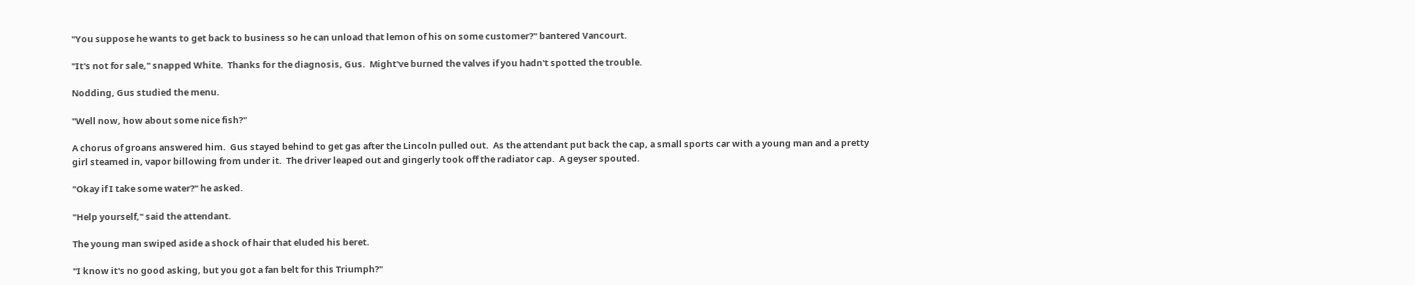"You suppose he wants to get back to business so he can unload that lemon of his on some customer?" bantered Vancourt.

"It's not for sale," snapped White.  Thanks for the diagnosis, Gus.  Might've burned the valves if you hadn't spotted the trouble.

Nodding, Gus studied the menu.

"Well now, how about some nice fish?"

A chorus of groans answered him.  Gus stayed behind to get gas after the Lincoln pulled out.  As the attendant put back the cap, a small sports car with a young man and a pretty girl steamed in, vapor billowing from under it.  The driver leaped out and gingerly took off the radiator cap.  A geyser spouted.

"Okay if I take some water?" he asked.

"Help yourself," said the attendant.

The young man swiped aside a shock of hair that eluded his beret.

"I know it's no good asking, but you got a fan belt for this Triumph?"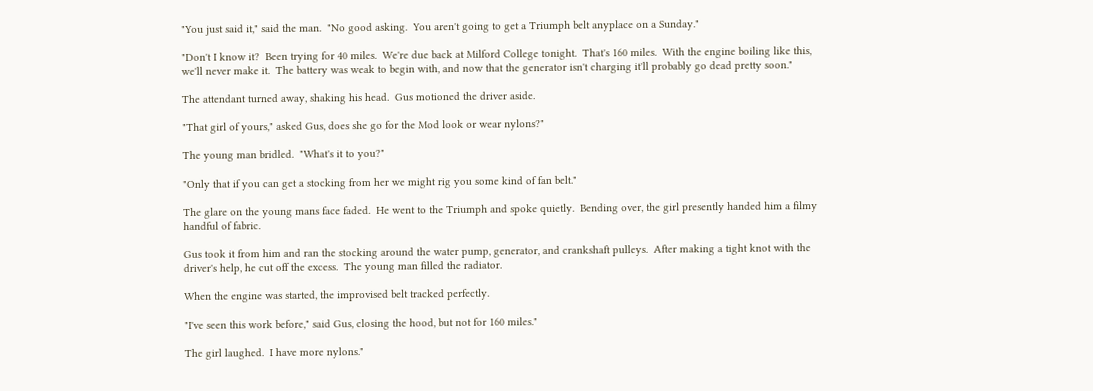"You just said it," said the man.  "No good asking.  You aren't going to get a Triumph belt anyplace on a Sunday."

"Don't I know it?  Been trying for 40 miles.  We're due back at Milford College tonight.  That's 160 miles.  With the engine boiling like this, we'll never make it.  The battery was weak to begin with, and now that the generator isn't charging it'll probably go dead pretty soon."

The attendant turned away, shaking his head.  Gus motioned the driver aside.

"That girl of yours," asked Gus, does she go for the Mod look or wear nylons?"

The young man bridled.  "What's it to you?"

"Only that if you can get a stocking from her we might rig you some kind of fan belt."

The glare on the young mans face faded.  He went to the Triumph and spoke quietly.  Bending over, the girl presently handed him a filmy handful of fabric.

Gus took it from him and ran the stocking around the water pump, generator, and crankshaft pulleys.  After making a tight knot with the driver's help, he cut off the excess.  The young man filled the radiator.

When the engine was started, the improvised belt tracked perfectly.

"I've seen this work before," said Gus, closing the hood, but not for 160 miles."

The girl laughed.  I have more nylons."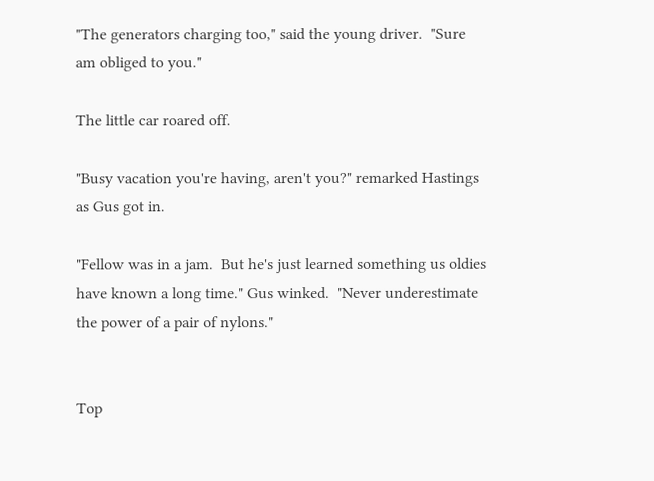"The generators charging too," said the young driver.  "Sure am obliged to you."

The little car roared off.

"Busy vacation you're having, aren't you?" remarked Hastings as Gus got in.

"Fellow was in a jam.  But he's just learned something us oldies have known a long time." Gus winked.  "Never underestimate the power of a pair of nylons."


Top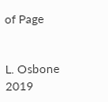of Page


L. Osbone 2019